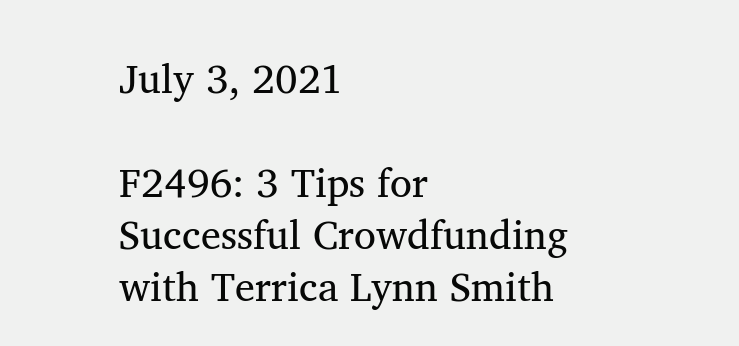July 3, 2021

F2496: 3 Tips for Successful Crowdfunding with Terrica Lynn Smith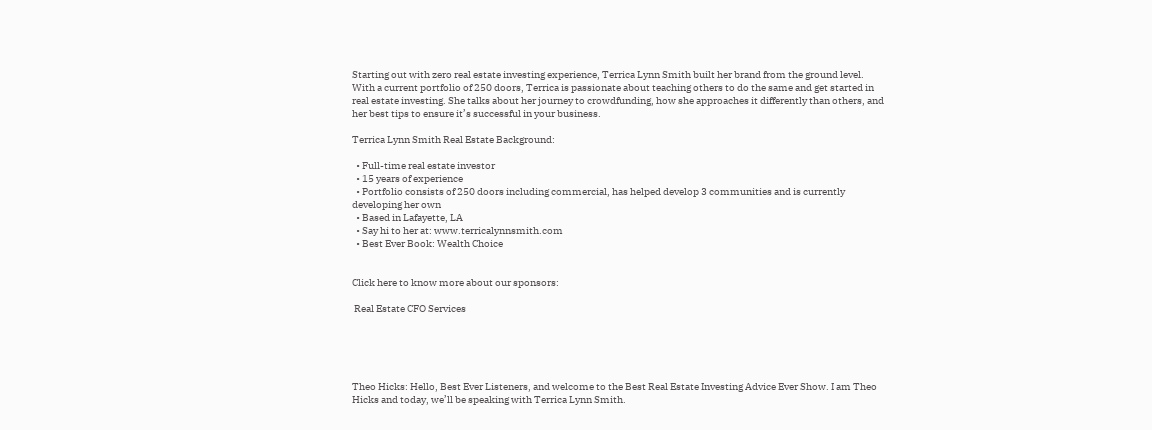Starting out with zero real estate investing experience, Terrica Lynn Smith built her brand from the ground level. With a current portfolio of 250 doors, Terrica is passionate about teaching others to do the same and get started in real estate investing. She talks about her journey to crowdfunding, how she approaches it differently than others, and her best tips to ensure it’s successful in your business.

Terrica Lynn Smith Real Estate Background:

  • Full-time real estate investor
  • 15 years of experience
  • Portfolio consists of 250 doors including commercial, has helped develop 3 communities and is currently developing her own
  • Based in Lafayette, LA
  • Say hi to her at: www.terricalynnsmith.com
  • Best Ever Book: Wealth Choice


Click here to know more about our sponsors:

 Real Estate CFO Services





Theo Hicks: Hello, Best Ever Listeners, and welcome to the Best Real Estate Investing Advice Ever Show. I am Theo Hicks and today, we’ll be speaking with Terrica Lynn Smith.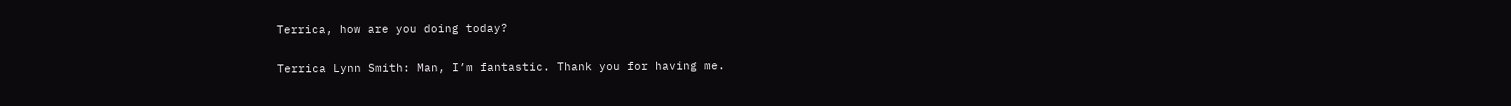Terrica, how are you doing today?

Terrica Lynn Smith: Man, I’m fantastic. Thank you for having me.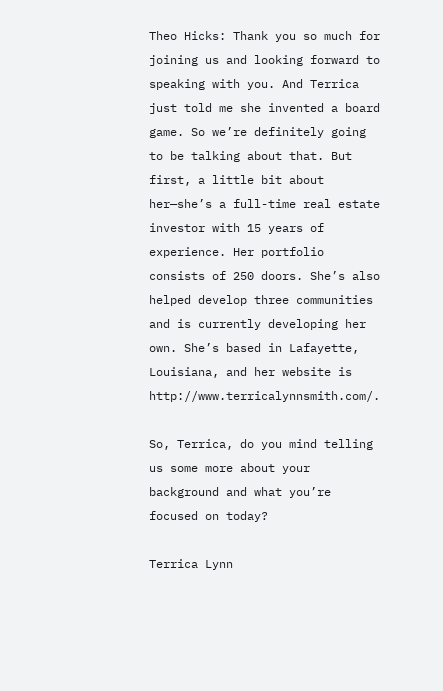Theo Hicks: Thank you so much for joining us and looking forward to speaking with you. And Terrica just told me she invented a board game. So we’re definitely going to be talking about that. But first, a little bit about her—she’s a full-time real estate investor with 15 years of experience. Her portfolio consists of 250 doors. She’s also helped develop three communities and is currently developing her own. She’s based in Lafayette, Louisiana, and her website is http://www.terricalynnsmith.com/.

So, Terrica, do you mind telling us some more about your background and what you’re focused on today?

Terrica Lynn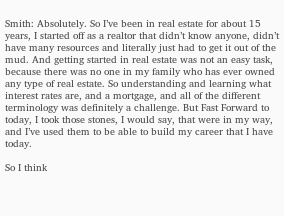Smith: Absolutely. So I’ve been in real estate for about 15 years, I started off as a realtor that didn’t know anyone, didn’t have many resources and literally just had to get it out of the mud. And getting started in real estate was not an easy task, because there was no one in my family who has ever owned any type of real estate. So understanding and learning what interest rates are, and a mortgage, and all of the different terminology was definitely a challenge. But Fast Forward to today, I took those stones, I would say, that were in my way, and I’ve used them to be able to build my career that I have today.

So I think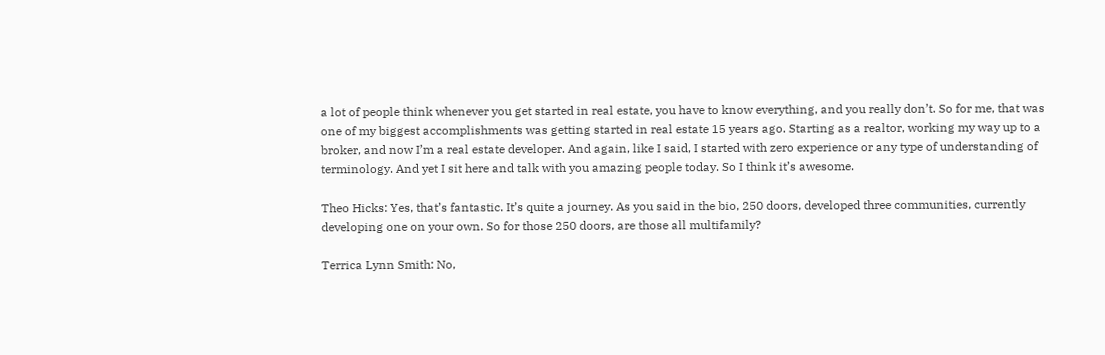a lot of people think whenever you get started in real estate, you have to know everything, and you really don’t. So for me, that was one of my biggest accomplishments was getting started in real estate 15 years ago. Starting as a realtor, working my way up to a broker, and now I’m a real estate developer. And again, like I said, I started with zero experience or any type of understanding of terminology. And yet I sit here and talk with you amazing people today. So I think it’s awesome.

Theo Hicks: Yes, that’s fantastic. It’s quite a journey. As you said in the bio, 250 doors, developed three communities, currently developing one on your own. So for those 250 doors, are those all multifamily?

Terrica Lynn Smith: No,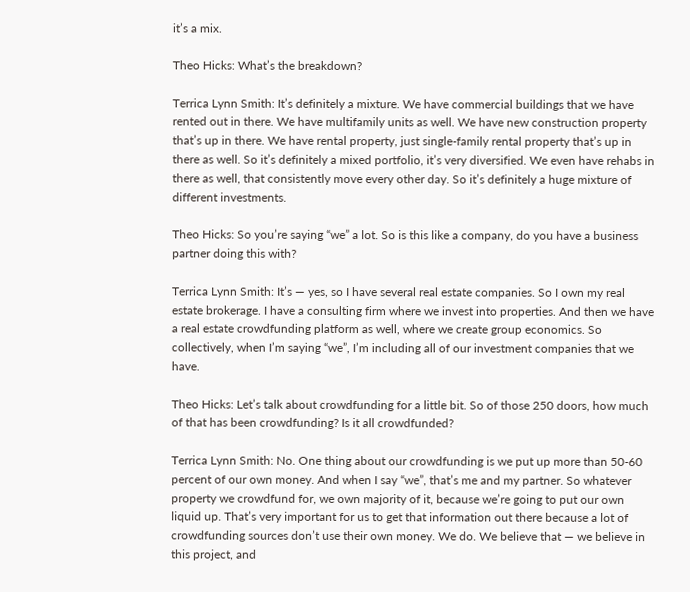it’s a mix.

Theo Hicks: What’s the breakdown?

Terrica Lynn Smith: It’s definitely a mixture. We have commercial buildings that we have rented out in there. We have multifamily units as well. We have new construction property that’s up in there. We have rental property, just single-family rental property that’s up in there as well. So it’s definitely a mixed portfolio, it’s very diversified. We even have rehabs in there as well, that consistently move every other day. So it’s definitely a huge mixture of different investments.

Theo Hicks: So you’re saying “we” a lot. So is this like a company, do you have a business partner doing this with?

Terrica Lynn Smith: It’s — yes, so I have several real estate companies. So I own my real estate brokerage. I have a consulting firm where we invest into properties. And then we have a real estate crowdfunding platform as well, where we create group economics. So collectively, when I’m saying “we”, I’m including all of our investment companies that we have.

Theo Hicks: Let’s talk about crowdfunding for a little bit. So of those 250 doors, how much of that has been crowdfunding? Is it all crowdfunded?

Terrica Lynn Smith: No. One thing about our crowdfunding is we put up more than 50-60 percent of our own money. And when I say “we”, that’s me and my partner. So whatever property we crowdfund for, we own majority of it, because we’re going to put our own liquid up. That’s very important for us to get that information out there because a lot of crowdfunding sources don’t use their own money. We do. We believe that — we believe in this project, and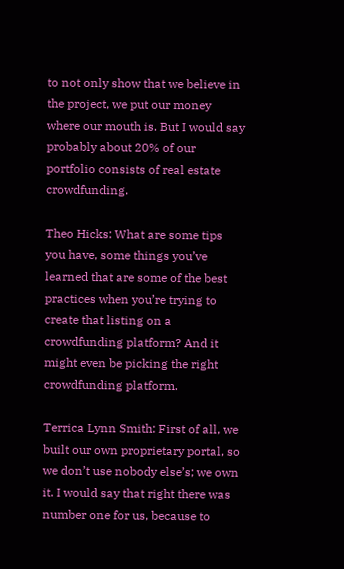to not only show that we believe in the project, we put our money where our mouth is. But I would say probably about 20% of our portfolio consists of real estate crowdfunding.

Theo Hicks: What are some tips you have, some things you’ve learned that are some of the best practices when you’re trying to create that listing on a crowdfunding platform? And it might even be picking the right crowdfunding platform.

Terrica Lynn Smith: First of all, we built our own proprietary portal, so we don’t use nobody else’s; we own it. I would say that right there was number one for us, because to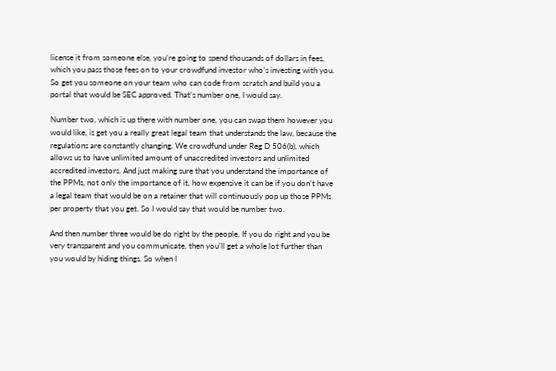license it from someone else, you’re going to spend thousands of dollars in fees, which you pass those fees on to your crowdfund investor who’s investing with you. So get you someone on your team who can code from scratch and build you a portal that would be SEC approved. That’s number one, I would say.

Number two, which is up there with number one, you can swap them however you would like, is get you a really great legal team that understands the law, because the regulations are constantly changing. We crowdfund under Reg D 506(b), which allows us to have unlimited amount of unaccredited investors and unlimited accredited investors. And just making sure that you understand the importance of the PPMs, not only the importance of it, how expensive it can be if you don’t have a legal team that would be on a retainer that will continuously pop up those PPMs per property that you get. So I would say that would be number two.

And then number three would be do right by the people. If you do right and you be very transparent and you communicate, then you’ll get a whole lot further than you would by hiding things. So when I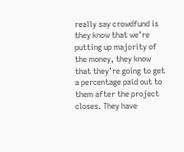really say crowdfund is they know that we’re putting up majority of the money, they know that they’re going to get a percentage paid out to them after the project closes. They have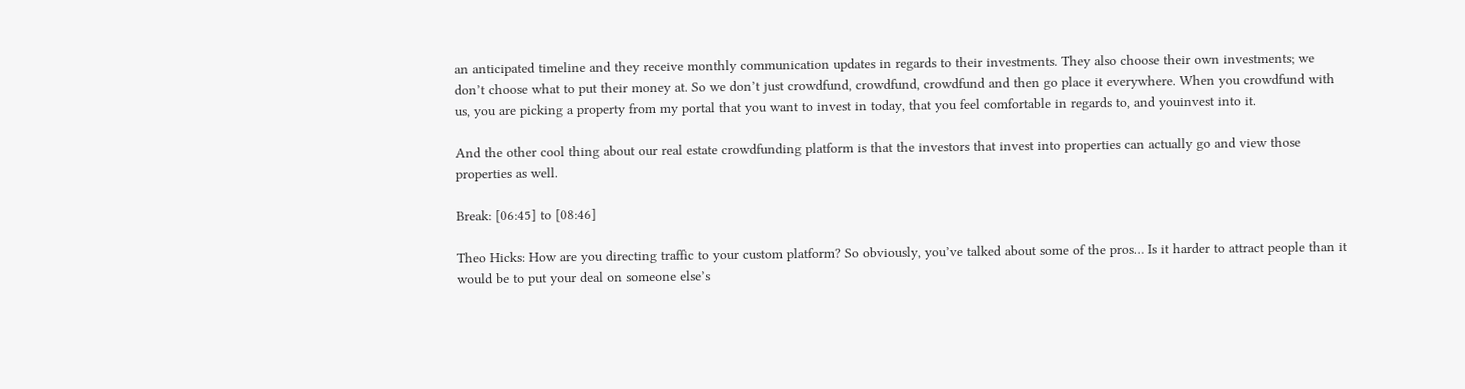an anticipated timeline and they receive monthly communication updates in regards to their investments. They also choose their own investments; we don’t choose what to put their money at. So we don’t just crowdfund, crowdfund, crowdfund and then go place it everywhere. When you crowdfund with us, you are picking a property from my portal that you want to invest in today, that you feel comfortable in regards to, and youinvest into it.

And the other cool thing about our real estate crowdfunding platform is that the investors that invest into properties can actually go and view those properties as well.

Break: [06:45] to [08:46]

Theo Hicks: How are you directing traffic to your custom platform? So obviously, you’ve talked about some of the pros… Is it harder to attract people than it would be to put your deal on someone else’s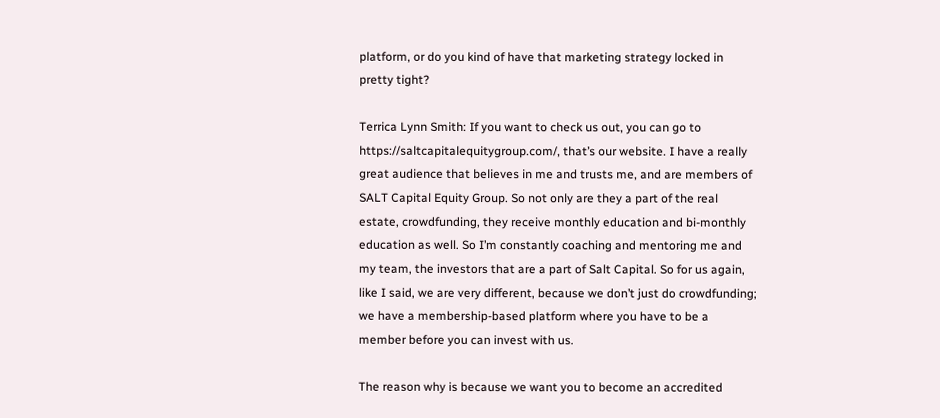platform, or do you kind of have that marketing strategy locked in pretty tight?

Terrica Lynn Smith: If you want to check us out, you can go to https://saltcapitalequitygroup.com/, that’s our website. I have a really great audience that believes in me and trusts me, and are members of SALT Capital Equity Group. So not only are they a part of the real estate, crowdfunding, they receive monthly education and bi-monthly education as well. So I’m constantly coaching and mentoring me and my team, the investors that are a part of Salt Capital. So for us again, like I said, we are very different, because we don’t just do crowdfunding; we have a membership-based platform where you have to be a member before you can invest with us.

The reason why is because we want you to become an accredited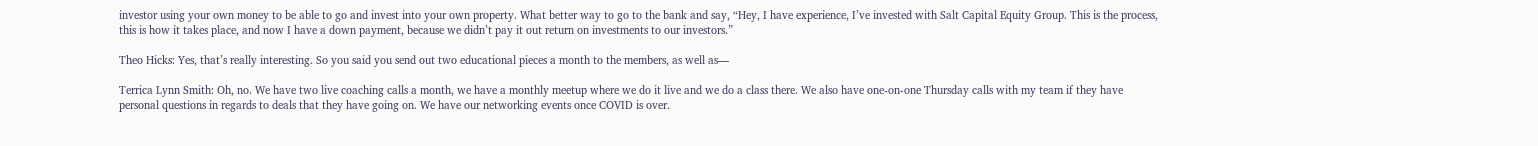investor using your own money to be able to go and invest into your own property. What better way to go to the bank and say, “Hey, I have experience, I’ve invested with Salt Capital Equity Group. This is the process, this is how it takes place, and now I have a down payment, because we didn’t pay it out return on investments to our investors.”

Theo Hicks: Yes, that’s really interesting. So you said you send out two educational pieces a month to the members, as well as—

Terrica Lynn Smith: Oh, no. We have two live coaching calls a month, we have a monthly meetup where we do it live and we do a class there. We also have one-on-one Thursday calls with my team if they have personal questions in regards to deals that they have going on. We have our networking events once COVID is over.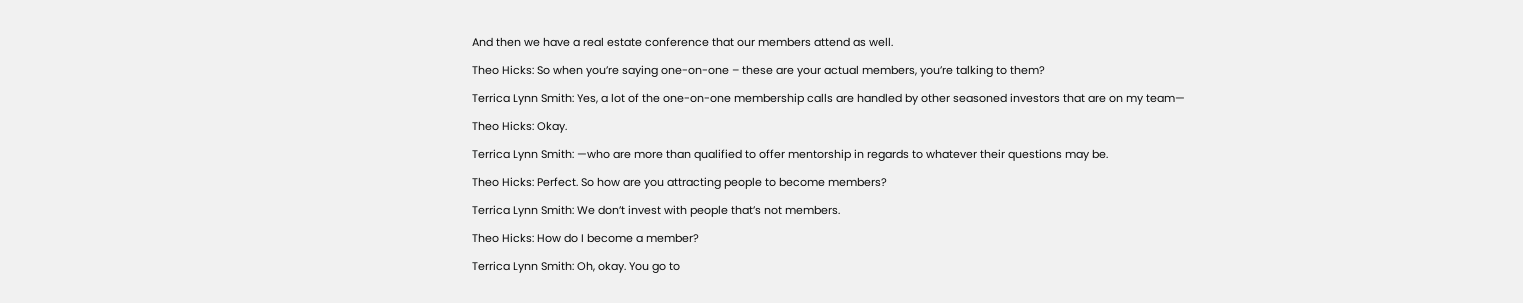And then we have a real estate conference that our members attend as well.

Theo Hicks: So when you’re saying one-on-one – these are your actual members, you’re talking to them?

Terrica Lynn Smith: Yes, a lot of the one-on-one membership calls are handled by other seasoned investors that are on my team—

Theo Hicks: Okay.

Terrica Lynn Smith: —who are more than qualified to offer mentorship in regards to whatever their questions may be.

Theo Hicks: Perfect. So how are you attracting people to become members?

Terrica Lynn Smith: We don’t invest with people that’s not members.

Theo Hicks: How do I become a member?

Terrica Lynn Smith: Oh, okay. You go to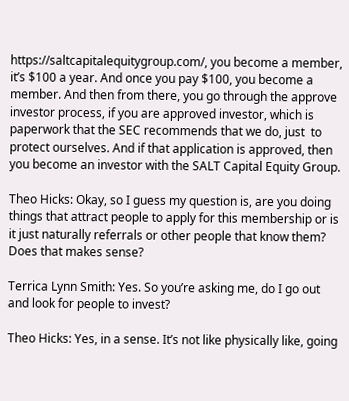https://saltcapitalequitygroup.com/, you become a member, it’s $100 a year. And once you pay $100, you become a member. And then from there, you go through the approve investor process, if you are approved investor, which is paperwork that the SEC recommends that we do, just  to protect ourselves. And if that application is approved, then you become an investor with the SALT Capital Equity Group.

Theo Hicks: Okay, so I guess my question is, are you doing things that attract people to apply for this membership or is it just naturally referrals or other people that know them? Does that makes sense?

Terrica Lynn Smith: Yes. So you’re asking me, do I go out and look for people to invest?

Theo Hicks: Yes, in a sense. It’s not like physically like, going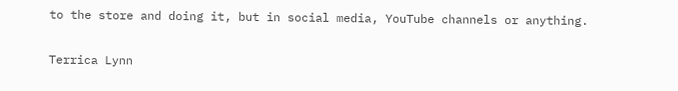to the store and doing it, but in social media, YouTube channels or anything.

Terrica Lynn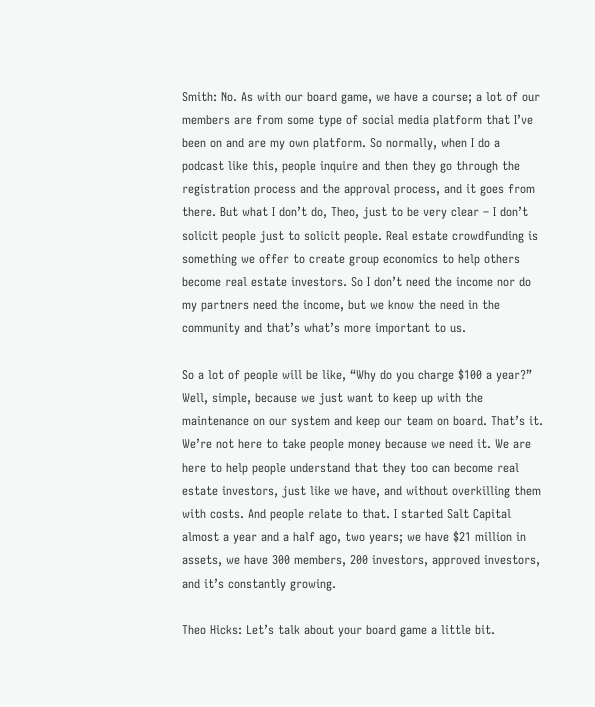Smith: No. As with our board game, we have a course; a lot of our members are from some type of social media platform that I’ve been on and are my own platform. So normally, when I do a podcast like this, people inquire and then they go through the registration process and the approval process, and it goes from there. But what I don’t do, Theo, just to be very clear – I don’t solicit people just to solicit people. Real estate crowdfunding is something we offer to create group economics to help others become real estate investors. So I don’t need the income nor do my partners need the income, but we know the need in the community and that’s what’s more important to us.

So a lot of people will be like, “Why do you charge $100 a year?” Well, simple, because we just want to keep up with the maintenance on our system and keep our team on board. That’s it. We’re not here to take people money because we need it. We are here to help people understand that they too can become real estate investors, just like we have, and without overkilling them with costs. And people relate to that. I started Salt Capital almost a year and a half ago, two years; we have $21 million in assets, we have 300 members, 200 investors, approved investors, and it’s constantly growing.

Theo Hicks: Let’s talk about your board game a little bit.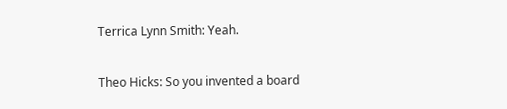Terrica Lynn Smith: Yeah.

Theo Hicks: So you invented a board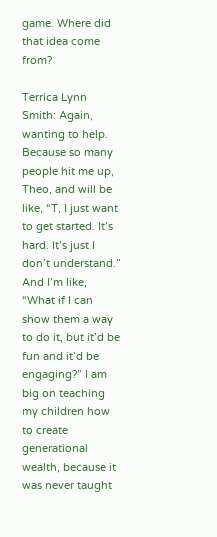game. Where did that idea come from?

Terrica Lynn Smith: Again, wanting to help. Because so many people hit me up, Theo, and will be like, “T, I just want to get started. It’s hard. It’s just I don’t understand.” And I’m like, “What if I can show them a way to do it, but it’d be fun and it’d be engaging?” I am big on teaching my children how to create generational wealth, because it was never taught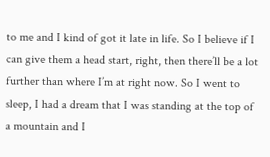to me and I kind of got it late in life. So I believe if I can give them a head start, right, then there’ll be a lot further than where I’m at right now. So I went to sleep, I had a dream that I was standing at the top of a mountain and I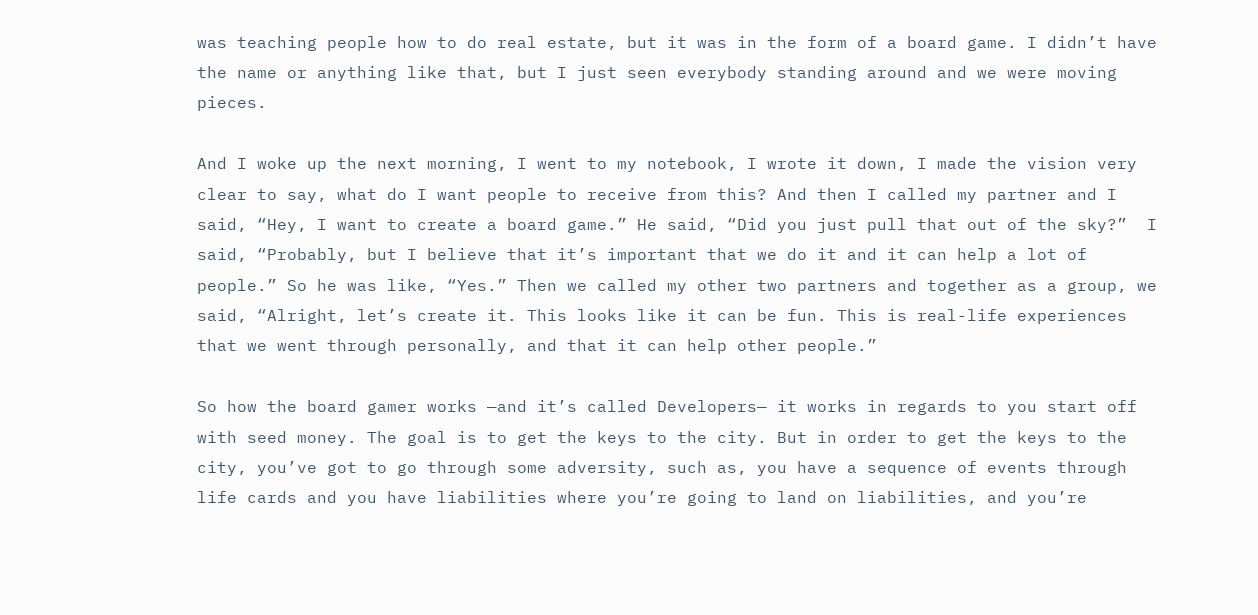was teaching people how to do real estate, but it was in the form of a board game. I didn’t have the name or anything like that, but I just seen everybody standing around and we were moving pieces.

And I woke up the next morning, I went to my notebook, I wrote it down, I made the vision very clear to say, what do I want people to receive from this? And then I called my partner and I said, “Hey, I want to create a board game.” He said, “Did you just pull that out of the sky?”  I said, “Probably, but I believe that it’s important that we do it and it can help a lot of people.” So he was like, “Yes.” Then we called my other two partners and together as a group, we said, “Alright, let’s create it. This looks like it can be fun. This is real-life experiences that we went through personally, and that it can help other people.”

So how the board gamer works —and it’s called Developers— it works in regards to you start off with seed money. The goal is to get the keys to the city. But in order to get the keys to the city, you’ve got to go through some adversity, such as, you have a sequence of events through life cards and you have liabilities where you’re going to land on liabilities, and you’re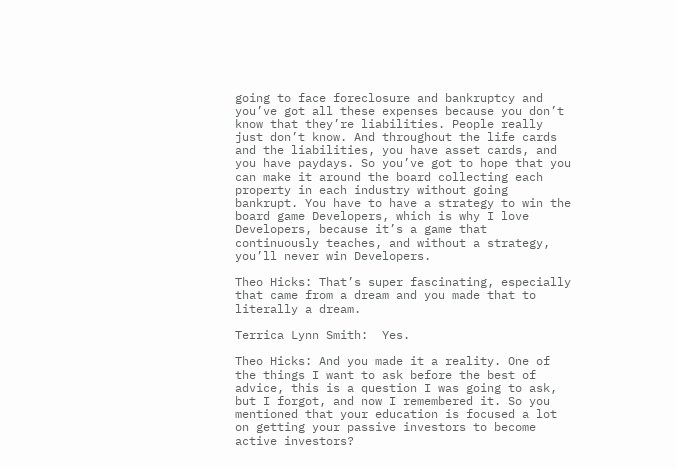going to face foreclosure and bankruptcy and you’ve got all these expenses because you don’t know that they’re liabilities. People really just don’t know. And throughout the life cards and the liabilities, you have asset cards, and you have paydays. So you’ve got to hope that you can make it around the board collecting each property in each industry without going bankrupt. You have to have a strategy to win the board game Developers, which is why I love Developers, because it’s a game that continuously teaches, and without a strategy, you’ll never win Developers.

Theo Hicks: That’s super fascinating, especially that came from a dream and you made that to literally a dream.

Terrica Lynn Smith:  Yes.

Theo Hicks: And you made it a reality. One of the things I want to ask before the best of advice, this is a question I was going to ask, but I forgot, and now I remembered it. So you mentioned that your education is focused a lot on getting your passive investors to become active investors?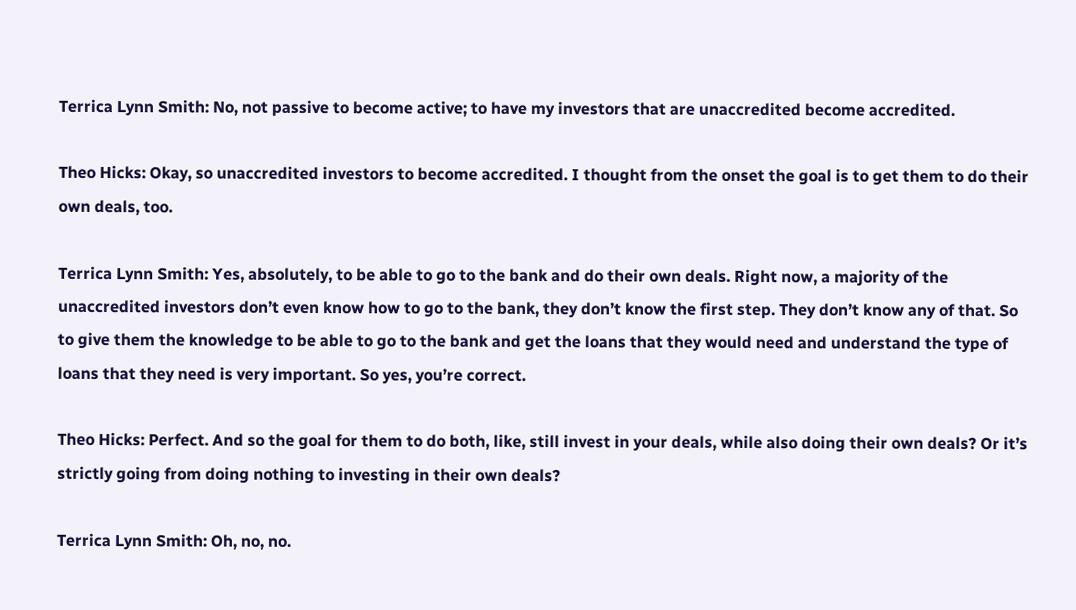Terrica Lynn Smith: No, not passive to become active; to have my investors that are unaccredited become accredited.

Theo Hicks: Okay, so unaccredited investors to become accredited. I thought from the onset the goal is to get them to do their own deals, too.

Terrica Lynn Smith: Yes, absolutely, to be able to go to the bank and do their own deals. Right now, a majority of the unaccredited investors don’t even know how to go to the bank, they don’t know the first step. They don’t know any of that. So to give them the knowledge to be able to go to the bank and get the loans that they would need and understand the type of loans that they need is very important. So yes, you’re correct.

Theo Hicks: Perfect. And so the goal for them to do both, like, still invest in your deals, while also doing their own deals? Or it’s strictly going from doing nothing to investing in their own deals?

Terrica Lynn Smith: Oh, no, no.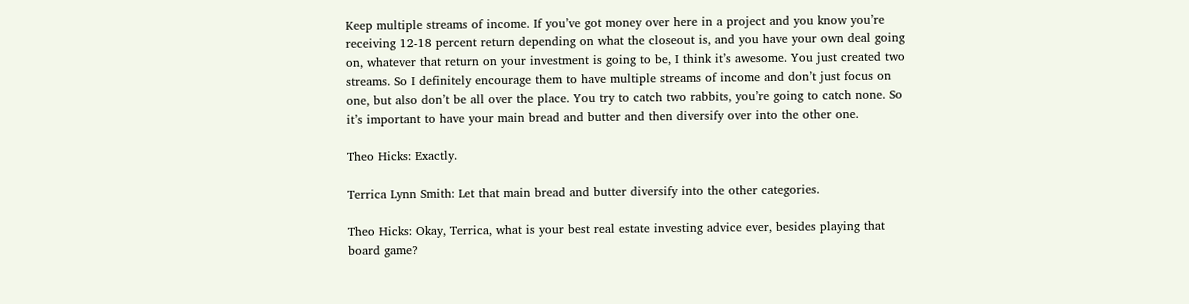Keep multiple streams of income. If you’ve got money over here in a project and you know you’re receiving 12-18 percent return depending on what the closeout is, and you have your own deal going on, whatever that return on your investment is going to be, I think it’s awesome. You just created two streams. So I definitely encourage them to have multiple streams of income and don’t just focus on one, but also don’t be all over the place. You try to catch two rabbits, you’re going to catch none. So it’s important to have your main bread and butter and then diversify over into the other one.

Theo Hicks: Exactly.

Terrica Lynn Smith: Let that main bread and butter diversify into the other categories.

Theo Hicks: Okay, Terrica, what is your best real estate investing advice ever, besides playing that board game?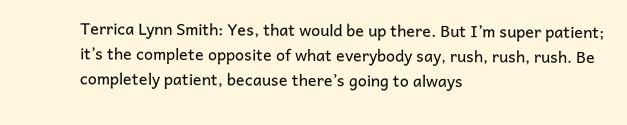Terrica Lynn Smith: Yes, that would be up there. But I’m super patient; it’s the complete opposite of what everybody say, rush, rush, rush. Be completely patient, because there’s going to always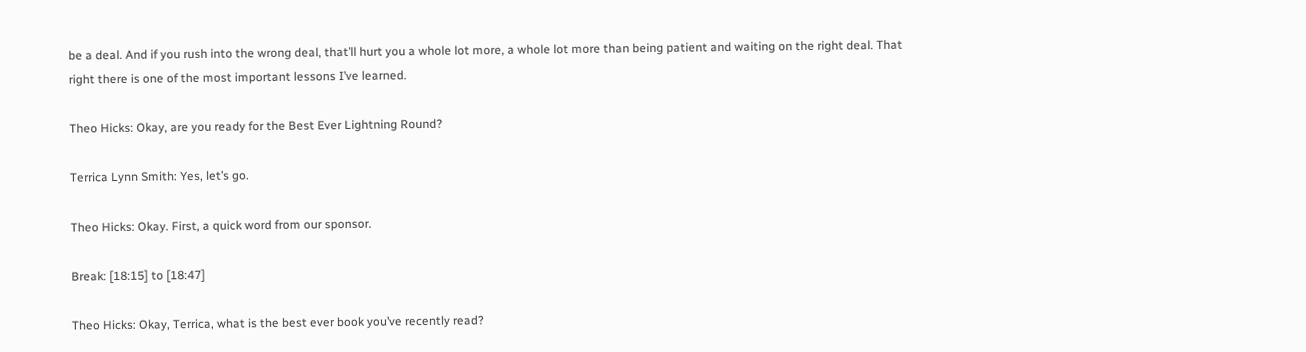be a deal. And if you rush into the wrong deal, that’ll hurt you a whole lot more, a whole lot more than being patient and waiting on the right deal. That right there is one of the most important lessons I’ve learned.

Theo Hicks: Okay, are you ready for the Best Ever Lightning Round?

Terrica Lynn Smith: Yes, let’s go.

Theo Hicks: Okay. First, a quick word from our sponsor.

Break: [18:15] to [18:47]

Theo Hicks: Okay, Terrica, what is the best ever book you’ve recently read?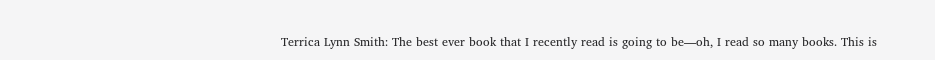Terrica Lynn Smith: The best ever book that I recently read is going to be—oh, I read so many books. This is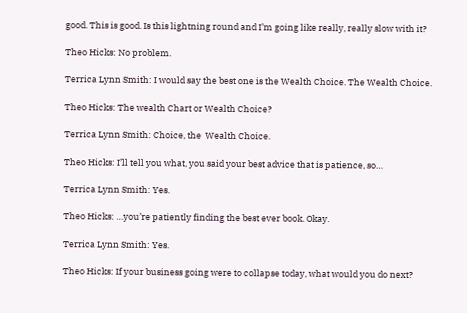good. This is good. Is this lightning round and I’m going like really, really slow with it?

Theo Hicks: No problem.

Terrica Lynn Smith: I would say the best one is the Wealth Choice. The Wealth Choice.

Theo Hicks: The wealth Chart or Wealth Choice?

Terrica Lynn Smith: Choice, the  Wealth Choice.

Theo Hicks: I’ll tell you what, you said your best advice that is patience, so…

Terrica Lynn Smith: Yes.

Theo Hicks: …you’re patiently finding the best ever book. Okay.

Terrica Lynn Smith: Yes.

Theo Hicks: If your business going were to collapse today, what would you do next?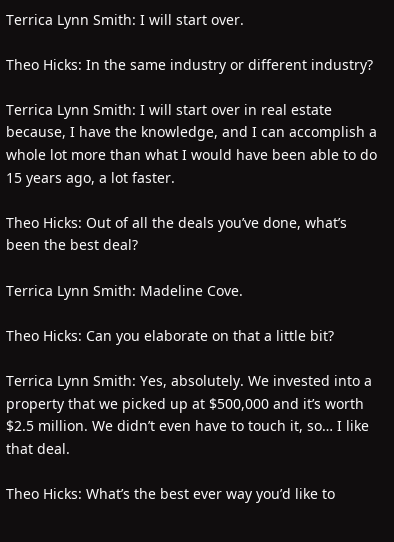Terrica Lynn Smith: I will start over.

Theo Hicks: In the same industry or different industry?

Terrica Lynn Smith: I will start over in real estate because, I have the knowledge, and I can accomplish a whole lot more than what I would have been able to do 15 years ago, a lot faster.

Theo Hicks: Out of all the deals you’ve done, what’s been the best deal?

Terrica Lynn Smith: Madeline Cove.

Theo Hicks: Can you elaborate on that a little bit?

Terrica Lynn Smith: Yes, absolutely. We invested into a property that we picked up at $500,000 and it’s worth $2.5 million. We didn’t even have to touch it, so… I like that deal.

Theo Hicks: What’s the best ever way you’d like to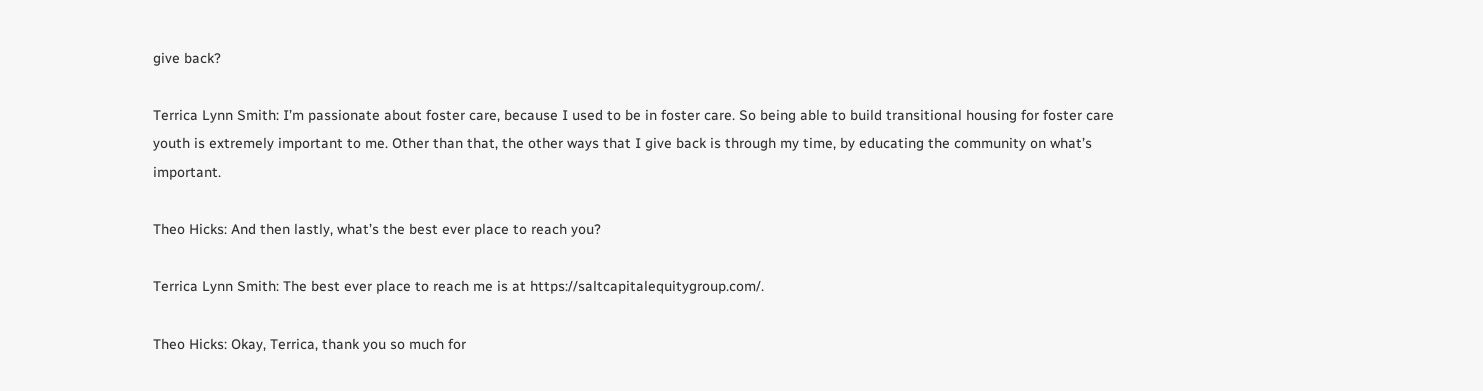give back?

Terrica Lynn Smith: I’m passionate about foster care, because I used to be in foster care. So being able to build transitional housing for foster care youth is extremely important to me. Other than that, the other ways that I give back is through my time, by educating the community on what’s important.

Theo Hicks: And then lastly, what’s the best ever place to reach you?

Terrica Lynn Smith: The best ever place to reach me is at https://saltcapitalequitygroup.com/.

Theo Hicks: Okay, Terrica, thank you so much for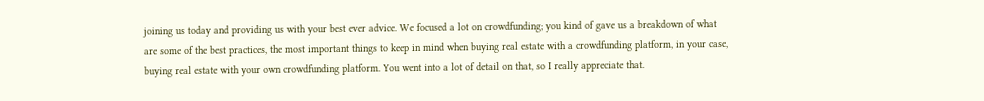joining us today and providing us with your best ever advice. We focused a lot on crowdfunding; you kind of gave us a breakdown of what are some of the best practices, the most important things to keep in mind when buying real estate with a crowdfunding platform, in your case, buying real estate with your own crowdfunding platform. You went into a lot of detail on that, so I really appreciate that.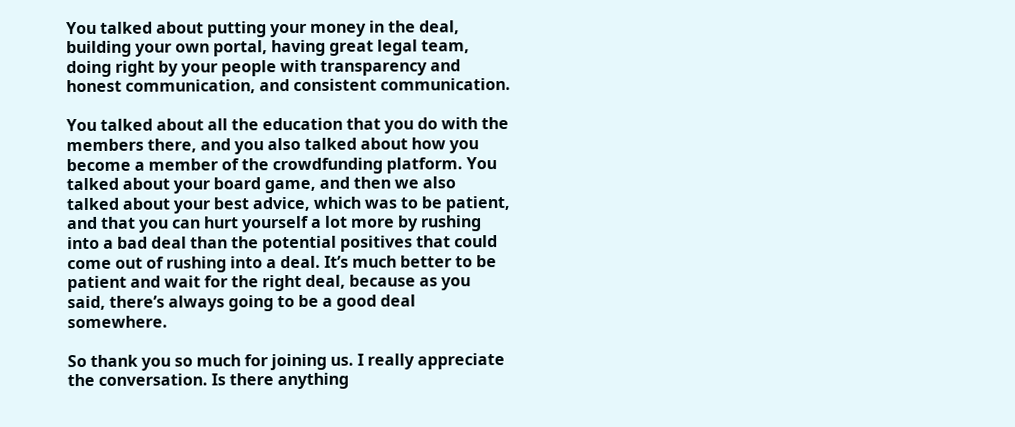You talked about putting your money in the deal, building your own portal, having great legal team, doing right by your people with transparency and honest communication, and consistent communication.

You talked about all the education that you do with the members there, and you also talked about how you become a member of the crowdfunding platform. You talked about your board game, and then we also talked about your best advice, which was to be patient, and that you can hurt yourself a lot more by rushing into a bad deal than the potential positives that could come out of rushing into a deal. It’s much better to be patient and wait for the right deal, because as you said, there’s always going to be a good deal somewhere.

So thank you so much for joining us. I really appreciate the conversation. Is there anything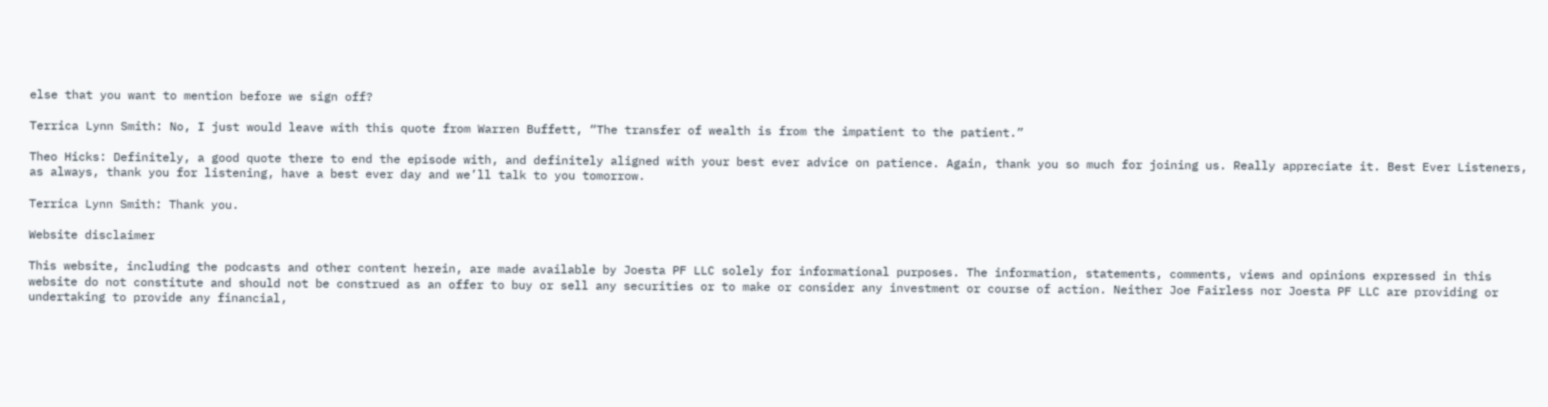else that you want to mention before we sign off?

Terrica Lynn Smith: No, I just would leave with this quote from Warren Buffett, “The transfer of wealth is from the impatient to the patient.”

Theo Hicks: Definitely, a good quote there to end the episode with, and definitely aligned with your best ever advice on patience. Again, thank you so much for joining us. Really appreciate it. Best Ever Listeners, as always, thank you for listening, have a best ever day and we’ll talk to you tomorrow.

Terrica Lynn Smith: Thank you.

Website disclaimer

This website, including the podcasts and other content herein, are made available by Joesta PF LLC solely for informational purposes. The information, statements, comments, views and opinions expressed in this website do not constitute and should not be construed as an offer to buy or sell any securities or to make or consider any investment or course of action. Neither Joe Fairless nor Joesta PF LLC are providing or undertaking to provide any financial,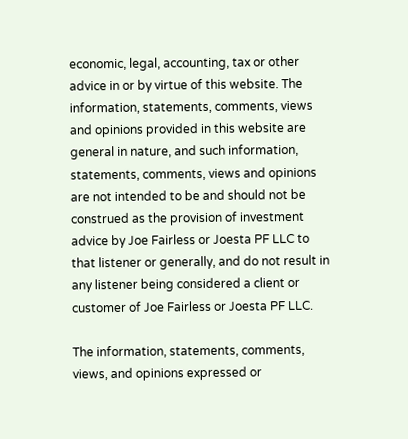economic, legal, accounting, tax or other advice in or by virtue of this website. The information, statements, comments, views and opinions provided in this website are general in nature, and such information, statements, comments, views and opinions are not intended to be and should not be construed as the provision of investment advice by Joe Fairless or Joesta PF LLC to that listener or generally, and do not result in any listener being considered a client or customer of Joe Fairless or Joesta PF LLC.

The information, statements, comments, views, and opinions expressed or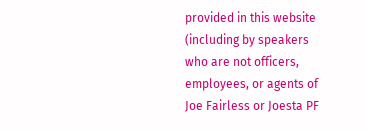provided in this website (including by speakers who are not officers, employees, or agents of Joe Fairless or Joesta PF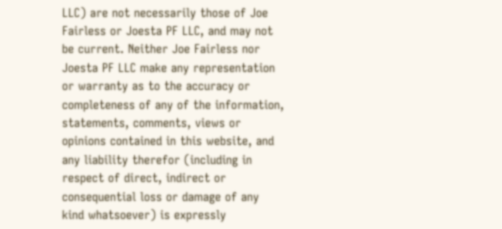LLC) are not necessarily those of Joe Fairless or Joesta PF LLC, and may not be current. Neither Joe Fairless nor Joesta PF LLC make any representation or warranty as to the accuracy or completeness of any of the information, statements, comments, views or opinions contained in this website, and any liability therefor (including in respect of direct, indirect or consequential loss or damage of any kind whatsoever) is expressly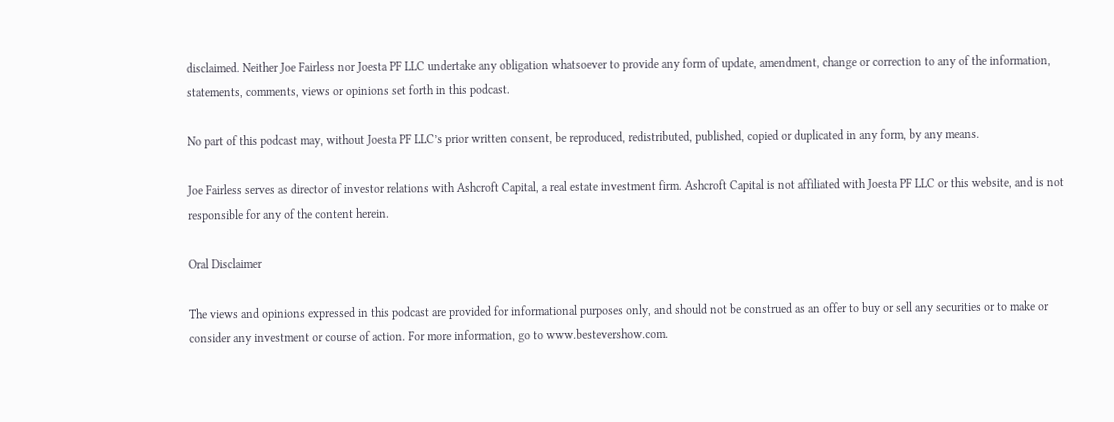disclaimed. Neither Joe Fairless nor Joesta PF LLC undertake any obligation whatsoever to provide any form of update, amendment, change or correction to any of the information, statements, comments, views or opinions set forth in this podcast.

No part of this podcast may, without Joesta PF LLC’s prior written consent, be reproduced, redistributed, published, copied or duplicated in any form, by any means.

Joe Fairless serves as director of investor relations with Ashcroft Capital, a real estate investment firm. Ashcroft Capital is not affiliated with Joesta PF LLC or this website, and is not responsible for any of the content herein.

Oral Disclaimer

The views and opinions expressed in this podcast are provided for informational purposes only, and should not be construed as an offer to buy or sell any securities or to make or consider any investment or course of action. For more information, go to www.bestevershow.com.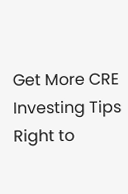Get More CRE Investing Tips Right to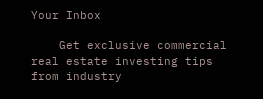Your Inbox

    Get exclusive commercial real estate investing tips from industry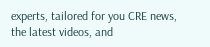experts, tailored for you CRE news, the latest videos, and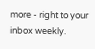more - right to your inbox weekly.